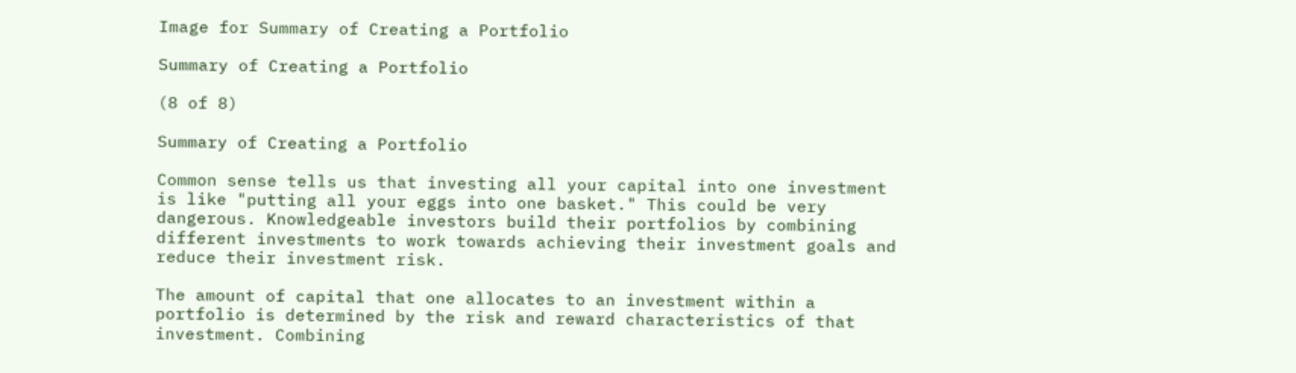Image for Summary of Creating a Portfolio

Summary of Creating a Portfolio

(8 of 8)

Summary of Creating a Portfolio

Common sense tells us that investing all your capital into one investment is like "putting all your eggs into one basket." This could be very dangerous. Knowledgeable investors build their portfolios by combining different investments to work towards achieving their investment goals and reduce their investment risk.

The amount of capital that one allocates to an investment within a portfolio is determined by the risk and reward characteristics of that investment. Combining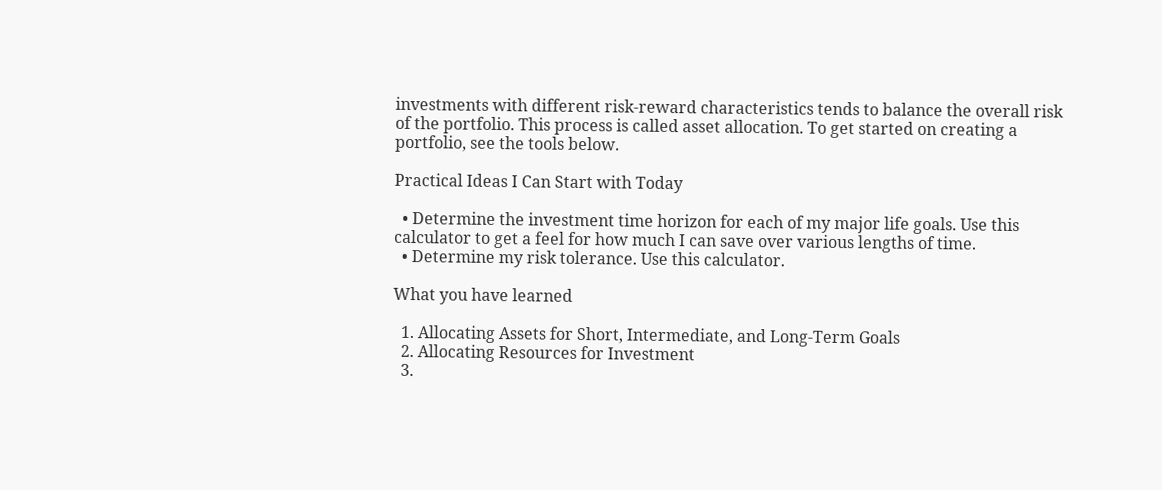investments with different risk-reward characteristics tends to balance the overall risk of the portfolio. This process is called asset allocation. To get started on creating a portfolio, see the tools below.

Practical Ideas I Can Start with Today

  • Determine the investment time horizon for each of my major life goals. Use this calculator to get a feel for how much I can save over various lengths of time.
  • Determine my risk tolerance. Use this calculator.

What you have learned

  1. Allocating Assets for Short, Intermediate, and Long-Term Goals
  2. Allocating Resources for Investment
  3.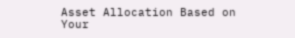Asset Allocation Based on Your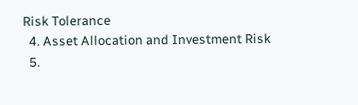Risk Tolerance
  4. Asset Allocation and Investment Risk
  5.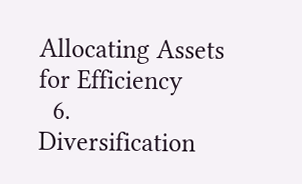Allocating Assets for Efficiency
  6. Diversification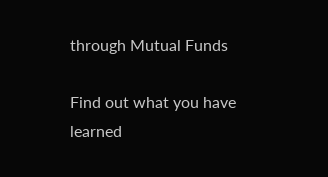through Mutual Funds

Find out what you have learned